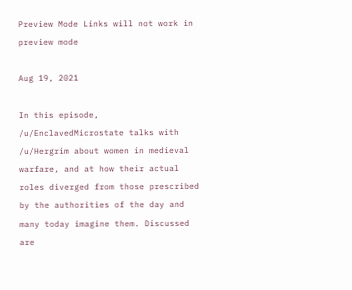Preview Mode Links will not work in preview mode

Aug 19, 2021

In this episode, /u/EnclavedMicrostate talks with /u/Hergrim about women in medieval warfare, and at how their actual roles diverged from those prescribed by the authorities of the day and many today imagine them. Discussed are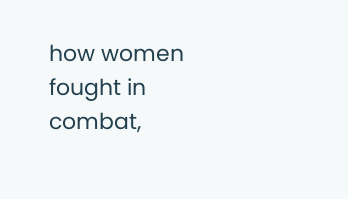how women fought in combat,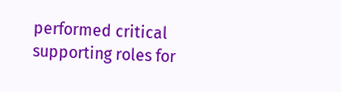performed critical supporting roles for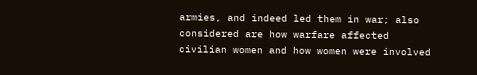armies, and indeed led them in war; also considered are how warfare affected civilian women and how women were involved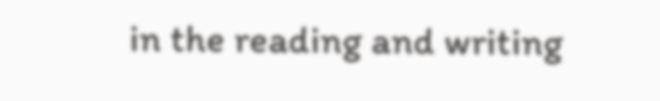in the reading and writing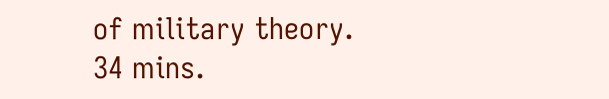of military theory. 34 mins.